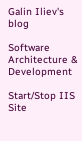Galin Iliev's blog

Software Architecture & Development

Start/Stop IIS Site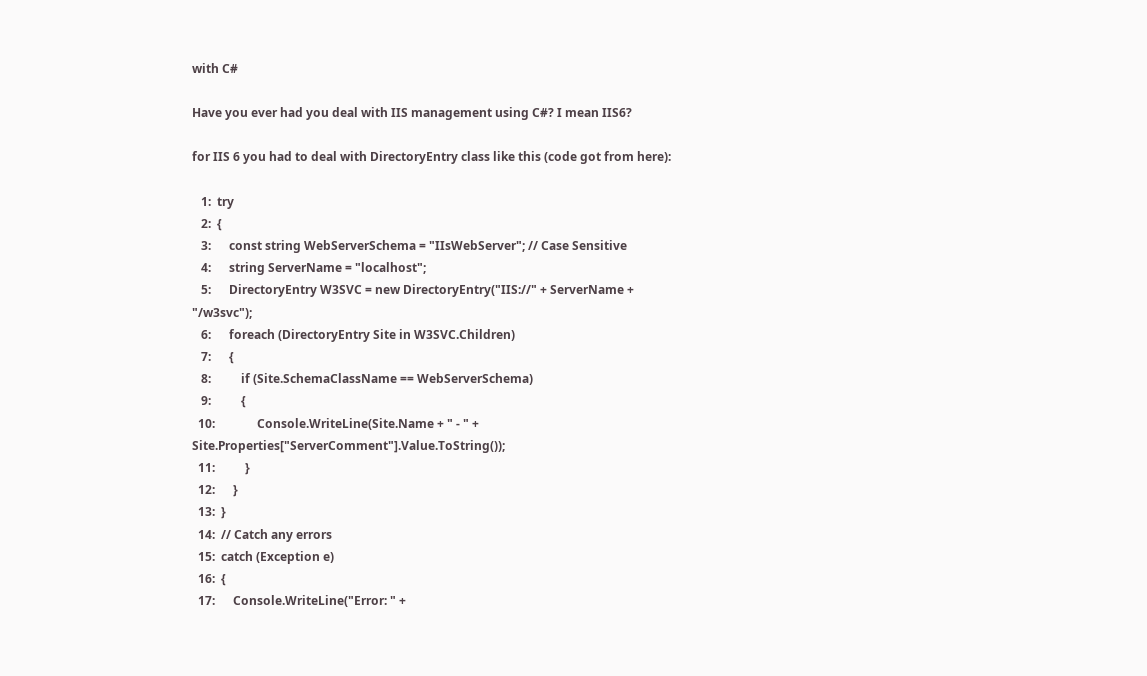with C#

Have you ever had you deal with IIS management using C#? I mean IIS6?

for IIS 6 you had to deal with DirectoryEntry class like this (code got from here):

   1:  try
   2:  {
   3:      const string WebServerSchema = "IIsWebServer"; // Case Sensitive
   4:      string ServerName = "localhost";
   5:      DirectoryEntry W3SVC = new DirectoryEntry("IIS://" + ServerName + "/w3svc");
   6:      foreach (DirectoryEntry Site in W3SVC.Children)
   7:      {
   8:          if (Site.SchemaClassName == WebServerSchema)
   9:          {
  10:              Console.WriteLine(Site.Name + " - " + Site.Properties["ServerComment"].Value.ToString());
  11:          }
  12:      }
  13:  }
  14:  // Catch any errors
  15:  catch (Exception e)
  16:  {
  17:      Console.WriteLine("Error: " +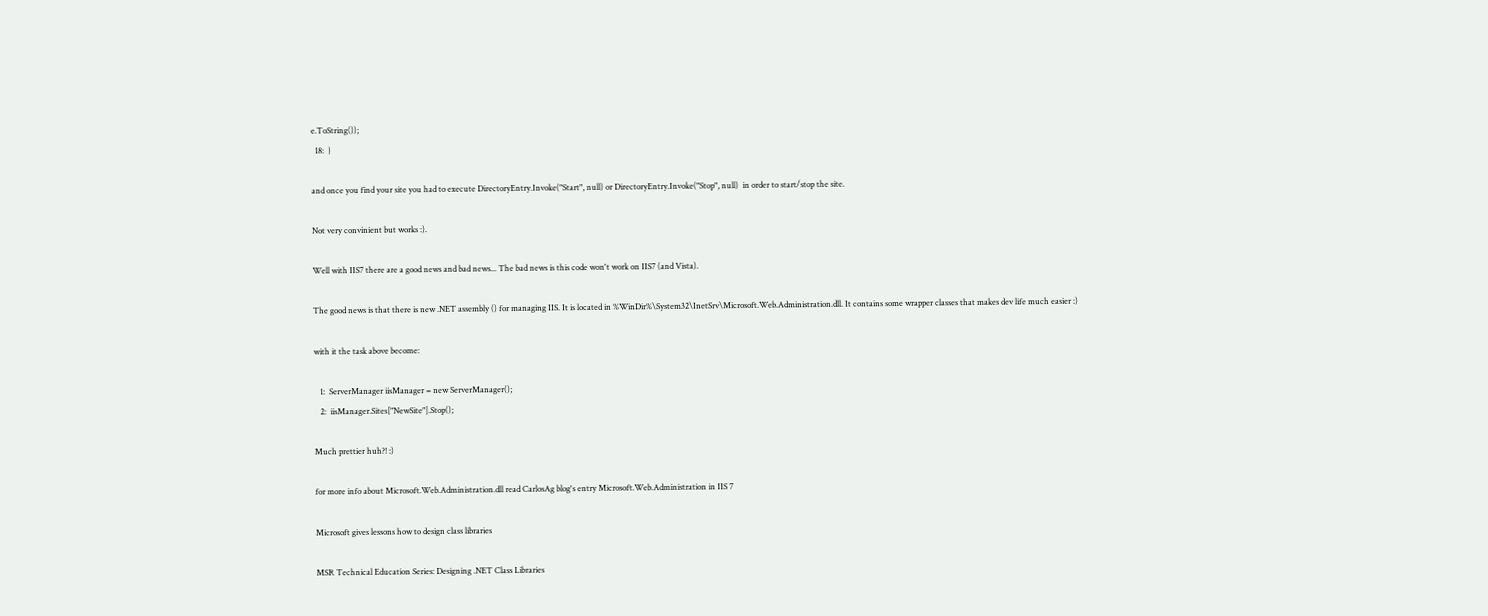e.ToString());
  18:  }

and once you find your site you had to execute DirectoryEntry.Invoke("Start", null) or DirectoryEntry.Invoke("Stop", null)  in order to start/stop the site.

Not very convinient but works :).

Well with IIS7 there are a good news and bad news... The bad news is this code won't work on IIS7 (and Vista).

The good news is that there is new .NET assembly () for managing IIS. It is located in %WinDir%\System32\InetSrv\Microsoft.Web.Administration.dll. It contains some wrapper classes that makes dev life much easier :)

with it the task above become:

   1:  ServerManager iisManager = new ServerManager();
   2:  iisManager.Sites["NewSite"].Stop();

Much prettier huh?! :)

for more info about Microsoft.Web.Administration.dll read CarlosAg blog's entry Microsoft.Web.Administration in IIS 7

Microsoft gives lessons how to design class libraries

MSR Technical Education Series: Designing .NET Class Libraries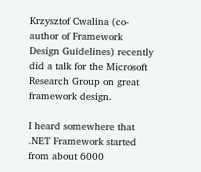Krzysztof Cwalina (co-author of Framework Design Guidelines) recently did a talk for the Microsoft Research Group on great framework design.

I heard somewhere that .NET Framework started from about 6000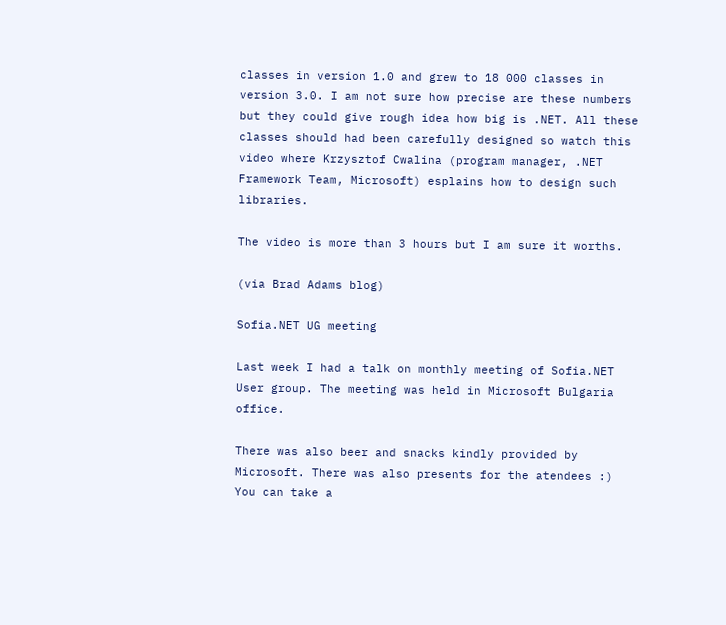classes in version 1.0 and grew to 18 000 classes in version 3.0. I am not sure how precise are these numbers but they could give rough idea how big is .NET. All these classes should had been carefully designed so watch this video where Krzysztof Cwalina (program manager, .NET Framework Team, Microsoft) esplains how to design such libraries.

The video is more than 3 hours but I am sure it worths.

(via Brad Adams blog)

Sofia.NET UG meeting

Last week I had a talk on monthly meeting of Sofia.NET User group. The meeting was held in Microsoft Bulgaria office.

There was also beer and snacks kindly provided by Microsoft. There was also presents for the atendees :) You can take a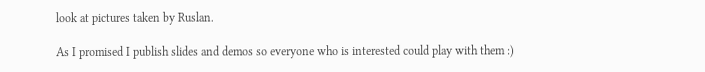look at pictures taken by Ruslan.

As I promised I publish slides and demos so everyone who is interested could play with them :)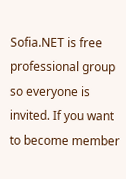Sofia.NET is free professional group so everyone is invited. If you want to become member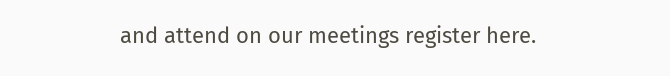and attend on our meetings register here.